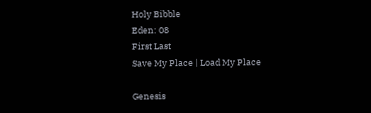Holy Bibble
Eden: 08
First Last
Save My Place | Load My Place

Genesis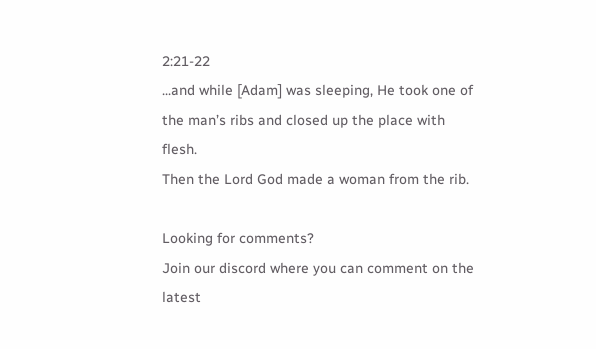2:21-22
...and while [Adam] was sleeping, He took one of the man’s ribs and closed up the place with flesh.
Then the Lord God made a woman from the rib.

Looking for comments?
Join our discord where you can comment on the latest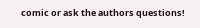comic or ask the authors questions!